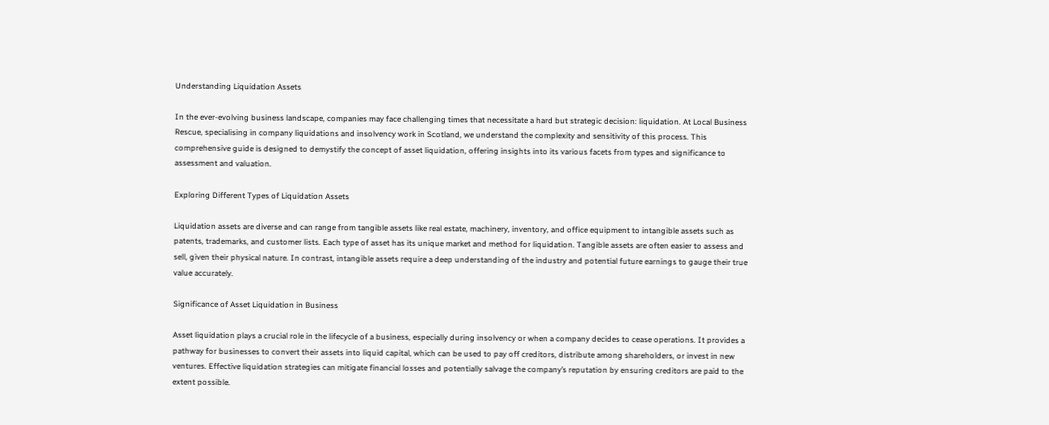Understanding Liquidation Assets

In the ever-evolving business landscape, companies may face challenging times that necessitate a hard but strategic decision: liquidation. At Local Business Rescue, specialising in company liquidations and insolvency work in Scotland, we understand the complexity and sensitivity of this process. This comprehensive guide is designed to demystify the concept of asset liquidation, offering insights into its various facets from types and significance to assessment and valuation.

Exploring Different Types of Liquidation Assets

Liquidation assets are diverse and can range from tangible assets like real estate, machinery, inventory, and office equipment to intangible assets such as patents, trademarks, and customer lists. Each type of asset has its unique market and method for liquidation. Tangible assets are often easier to assess and sell, given their physical nature. In contrast, intangible assets require a deep understanding of the industry and potential future earnings to gauge their true value accurately.

Significance of Asset Liquidation in Business

Asset liquidation plays a crucial role in the lifecycle of a business, especially during insolvency or when a company decides to cease operations. It provides a pathway for businesses to convert their assets into liquid capital, which can be used to pay off creditors, distribute among shareholders, or invest in new ventures. Effective liquidation strategies can mitigate financial losses and potentially salvage the company’s reputation by ensuring creditors are paid to the extent possible.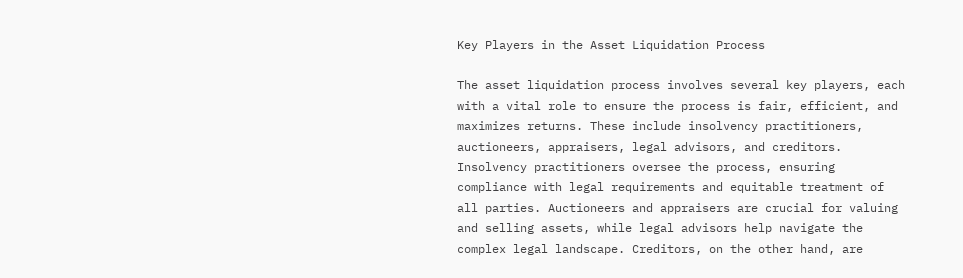Key Players in the Asset Liquidation Process

The asset liquidation process involves several key players, each with a vital role to ensure the process is fair, efficient, and maximizes returns. These include insolvency practitioners, auctioneers, appraisers, legal advisors, and creditors. Insolvency practitioners oversee the process, ensuring compliance with legal requirements and equitable treatment of all parties. Auctioneers and appraisers are crucial for valuing and selling assets, while legal advisors help navigate the complex legal landscape. Creditors, on the other hand, are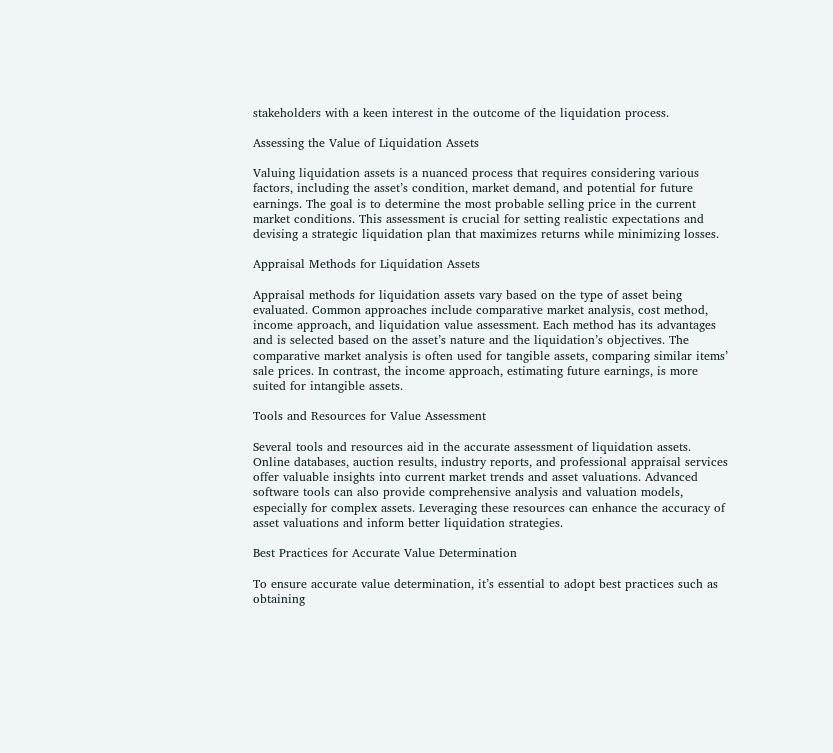stakeholders with a keen interest in the outcome of the liquidation process.

Assessing the Value of Liquidation Assets

Valuing liquidation assets is a nuanced process that requires considering various factors, including the asset’s condition, market demand, and potential for future earnings. The goal is to determine the most probable selling price in the current market conditions. This assessment is crucial for setting realistic expectations and devising a strategic liquidation plan that maximizes returns while minimizing losses.

Appraisal Methods for Liquidation Assets

Appraisal methods for liquidation assets vary based on the type of asset being evaluated. Common approaches include comparative market analysis, cost method, income approach, and liquidation value assessment. Each method has its advantages and is selected based on the asset’s nature and the liquidation’s objectives. The comparative market analysis is often used for tangible assets, comparing similar items’ sale prices. In contrast, the income approach, estimating future earnings, is more suited for intangible assets.

Tools and Resources for Value Assessment

Several tools and resources aid in the accurate assessment of liquidation assets. Online databases, auction results, industry reports, and professional appraisal services offer valuable insights into current market trends and asset valuations. Advanced software tools can also provide comprehensive analysis and valuation models, especially for complex assets. Leveraging these resources can enhance the accuracy of asset valuations and inform better liquidation strategies.

Best Practices for Accurate Value Determination

To ensure accurate value determination, it’s essential to adopt best practices such as obtaining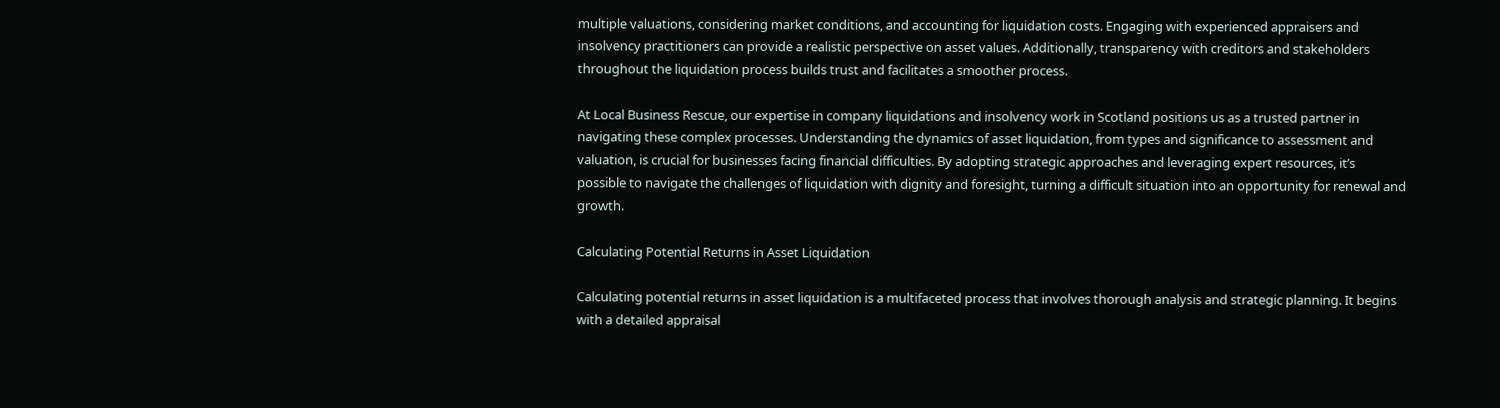multiple valuations, considering market conditions, and accounting for liquidation costs. Engaging with experienced appraisers and insolvency practitioners can provide a realistic perspective on asset values. Additionally, transparency with creditors and stakeholders throughout the liquidation process builds trust and facilitates a smoother process.

At Local Business Rescue, our expertise in company liquidations and insolvency work in Scotland positions us as a trusted partner in navigating these complex processes. Understanding the dynamics of asset liquidation, from types and significance to assessment and valuation, is crucial for businesses facing financial difficulties. By adopting strategic approaches and leveraging expert resources, it’s possible to navigate the challenges of liquidation with dignity and foresight, turning a difficult situation into an opportunity for renewal and growth.

Calculating Potential Returns in Asset Liquidation

Calculating potential returns in asset liquidation is a multifaceted process that involves thorough analysis and strategic planning. It begins with a detailed appraisal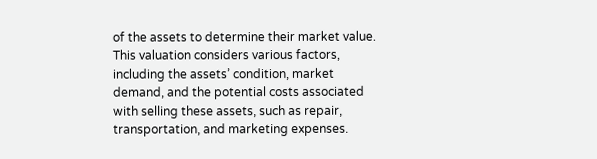of the assets to determine their market value. This valuation considers various factors, including the assets’ condition, market demand, and the potential costs associated with selling these assets, such as repair, transportation, and marketing expenses.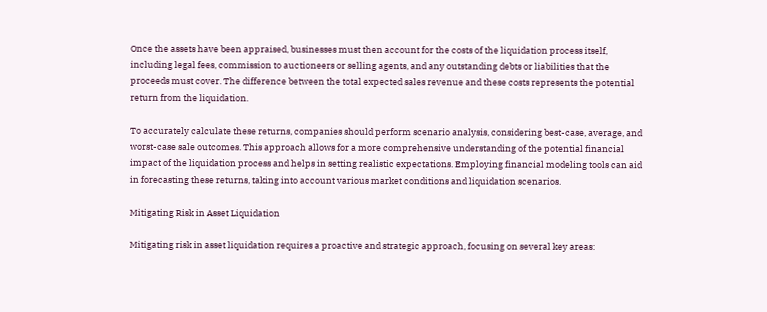Once the assets have been appraised, businesses must then account for the costs of the liquidation process itself, including legal fees, commission to auctioneers or selling agents, and any outstanding debts or liabilities that the proceeds must cover. The difference between the total expected sales revenue and these costs represents the potential return from the liquidation.

To accurately calculate these returns, companies should perform scenario analysis, considering best-case, average, and worst-case sale outcomes. This approach allows for a more comprehensive understanding of the potential financial impact of the liquidation process and helps in setting realistic expectations. Employing financial modeling tools can aid in forecasting these returns, taking into account various market conditions and liquidation scenarios.

Mitigating Risk in Asset Liquidation

Mitigating risk in asset liquidation requires a proactive and strategic approach, focusing on several key areas: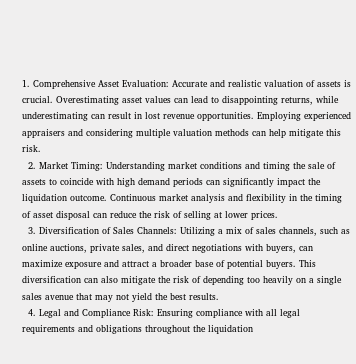1. Comprehensive Asset Evaluation: Accurate and realistic valuation of assets is crucial. Overestimating asset values can lead to disappointing returns, while underestimating can result in lost revenue opportunities. Employing experienced appraisers and considering multiple valuation methods can help mitigate this risk.
  2. Market Timing: Understanding market conditions and timing the sale of assets to coincide with high demand periods can significantly impact the liquidation outcome. Continuous market analysis and flexibility in the timing of asset disposal can reduce the risk of selling at lower prices.
  3. Diversification of Sales Channels: Utilizing a mix of sales channels, such as online auctions, private sales, and direct negotiations with buyers, can maximize exposure and attract a broader base of potential buyers. This diversification can also mitigate the risk of depending too heavily on a single sales avenue that may not yield the best results.
  4. Legal and Compliance Risk: Ensuring compliance with all legal requirements and obligations throughout the liquidation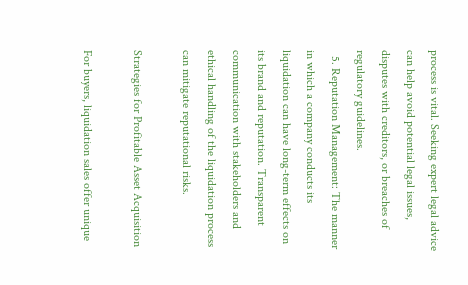process is vital. Seeking expert legal advice can help avoid potential legal issues, disputes with creditors, or breaches of regulatory guidelines.
  5. Reputation Management: The manner in which a company conducts its liquidation can have long-term effects on its brand and reputation. Transparent communication with stakeholders and ethical handling of the liquidation process can mitigate reputational risks.

Strategies for Profitable Asset Acquisition

For buyers, liquidation sales offer unique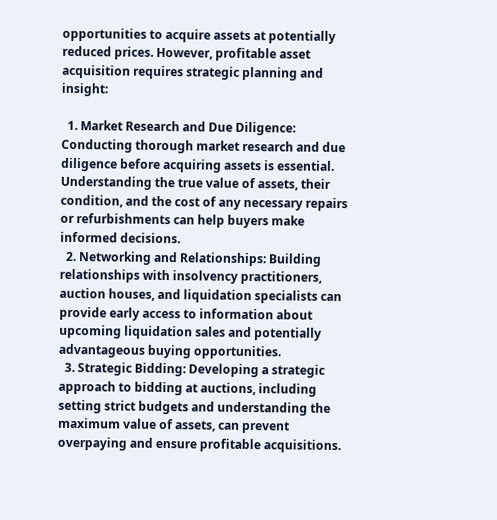opportunities to acquire assets at potentially reduced prices. However, profitable asset acquisition requires strategic planning and insight:

  1. Market Research and Due Diligence: Conducting thorough market research and due diligence before acquiring assets is essential. Understanding the true value of assets, their condition, and the cost of any necessary repairs or refurbishments can help buyers make informed decisions.
  2. Networking and Relationships: Building relationships with insolvency practitioners, auction houses, and liquidation specialists can provide early access to information about upcoming liquidation sales and potentially advantageous buying opportunities.
  3. Strategic Bidding: Developing a strategic approach to bidding at auctions, including setting strict budgets and understanding the maximum value of assets, can prevent overpaying and ensure profitable acquisitions.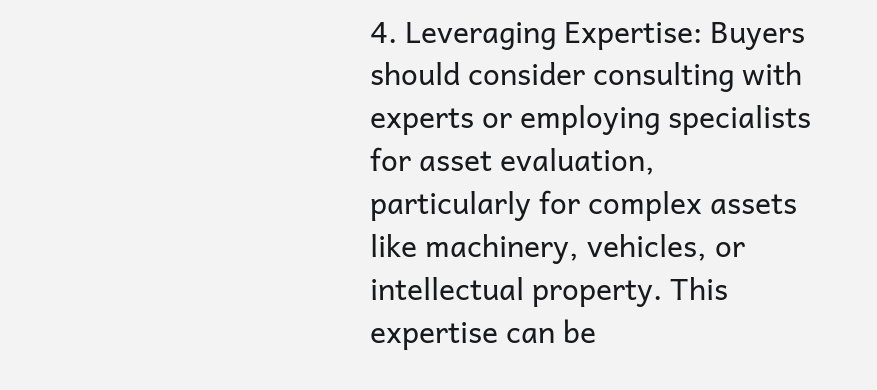4. Leveraging Expertise: Buyers should consider consulting with experts or employing specialists for asset evaluation, particularly for complex assets like machinery, vehicles, or intellectual property. This expertise can be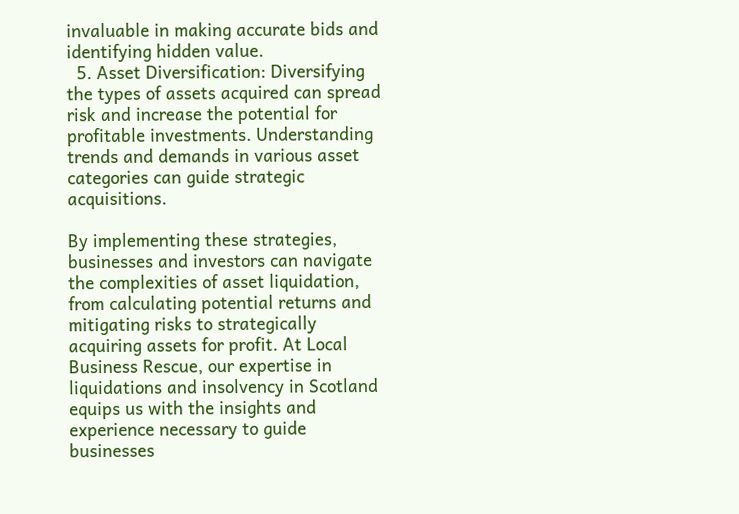invaluable in making accurate bids and identifying hidden value.
  5. Asset Diversification: Diversifying the types of assets acquired can spread risk and increase the potential for profitable investments. Understanding trends and demands in various asset categories can guide strategic acquisitions.

By implementing these strategies, businesses and investors can navigate the complexities of asset liquidation, from calculating potential returns and mitigating risks to strategically acquiring assets for profit. At Local Business Rescue, our expertise in liquidations and insolvency in Scotland equips us with the insights and experience necessary to guide businesses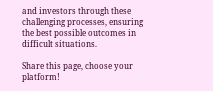and investors through these challenging processes, ensuring the best possible outcomes in difficult situations.

Share this page, choose your platform!